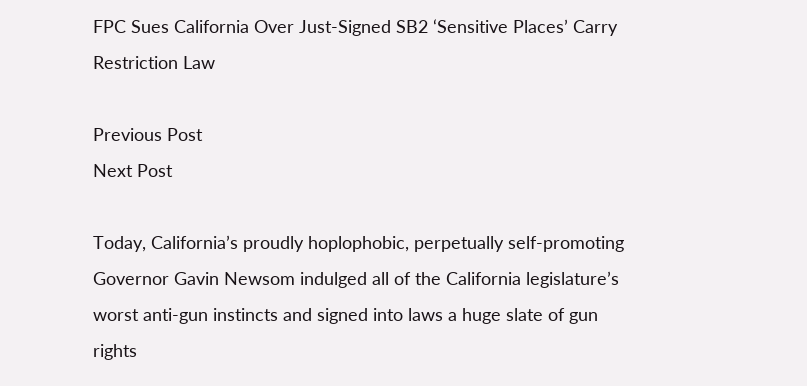FPC Sues California Over Just-Signed SB2 ‘Sensitive Places’ Carry Restriction Law

Previous Post
Next Post

Today, California’s proudly hoplophobic, perpetually self-promoting Governor Gavin Newsom indulged all of the California legislature’s worst anti-gun instincts and signed into laws a huge slate of gun rights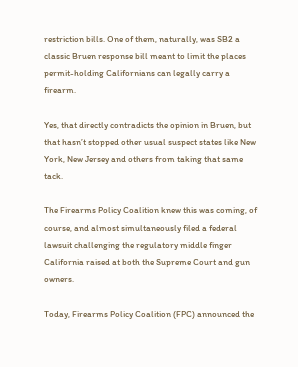restriction bills. One of them, naturally, was SB2 a classic Bruen response bill meant to limit the places permit-holding Californians can legally carry a firearm.

Yes, that directly contradicts the opinion in Bruen, but that hasn’t stopped other usual suspect states like New York, New Jersey and others from taking that same tack.

The Firearms Policy Coalition knew this was coming, of course, and almost simultaneously filed a federal lawsuit challenging the regulatory middle finger California raised at both the Supreme Court and gun owners.

Today, Firearms Policy Coalition (FPC) announced the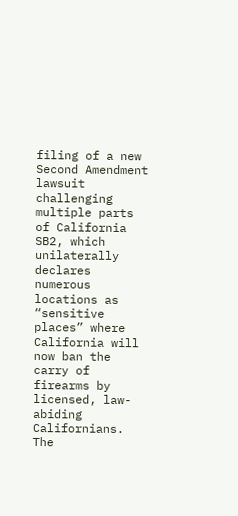filing of a new Second Amendment lawsuit challenging multiple parts of California SB2, which unilaterally declares numerous locations as “sensitive places” where California will now ban the carry of firearms by licensed, law-abiding Californians. The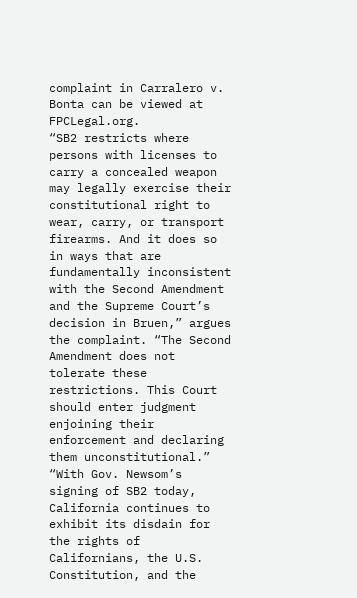complaint in Carralero v. Bonta can be viewed at FPCLegal.org.
“SB2 restricts where persons with licenses to carry a concealed weapon may legally exercise their constitutional right to wear, carry, or transport firearms. And it does so in ways that are fundamentally inconsistent with the Second Amendment and the Supreme Court’s decision in Bruen,” argues the complaint. “The Second Amendment does not tolerate these restrictions. This Court should enter judgment enjoining their enforcement and declaring them unconstitutional.”
“With Gov. Newsom’s signing of SB2 today, California continues to exhibit its disdain for the rights of Californians, the U.S. Constitution, and the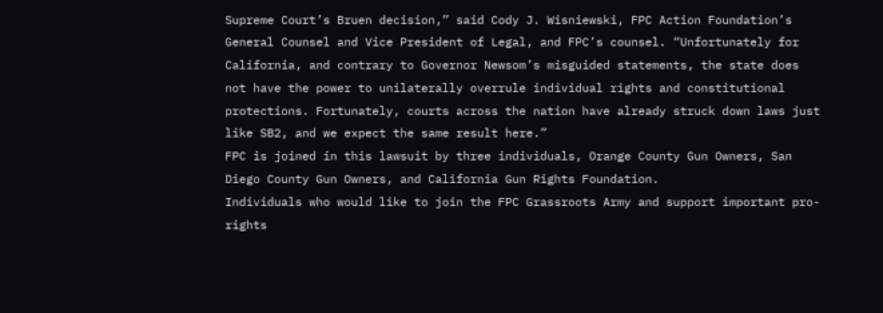Supreme Court’s Bruen decision,” said Cody J. Wisniewski, FPC Action Foundation’s General Counsel and Vice President of Legal, and FPC’s counsel. “Unfortunately for California, and contrary to Governor Newsom’s misguided statements, the state does not have the power to unilaterally overrule individual rights and constitutional protections. Fortunately, courts across the nation have already struck down laws just like SB2, and we expect the same result here.”
FPC is joined in this lawsuit by three individuals, Orange County Gun Owners, San Diego County Gun Owners, and California Gun Rights Foundation.
Individuals who would like to join the FPC Grassroots Army and support important pro-rights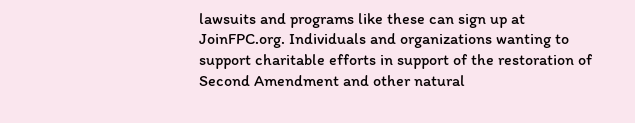lawsuits and programs like these can sign up at JoinFPC.org. Individuals and organizations wanting to support charitable efforts in support of the restoration of Second Amendment and other natural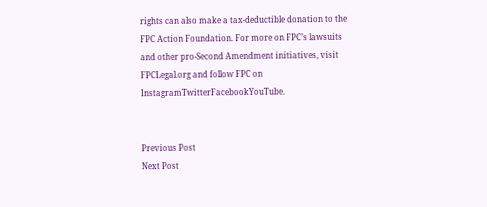rights can also make a tax-deductible donation to the FPC Action Foundation. For more on FPC’s lawsuits and other pro-Second Amendment initiatives, visit FPCLegal.org and follow FPC on InstagramTwitterFacebookYouTube.


Previous Post
Next Post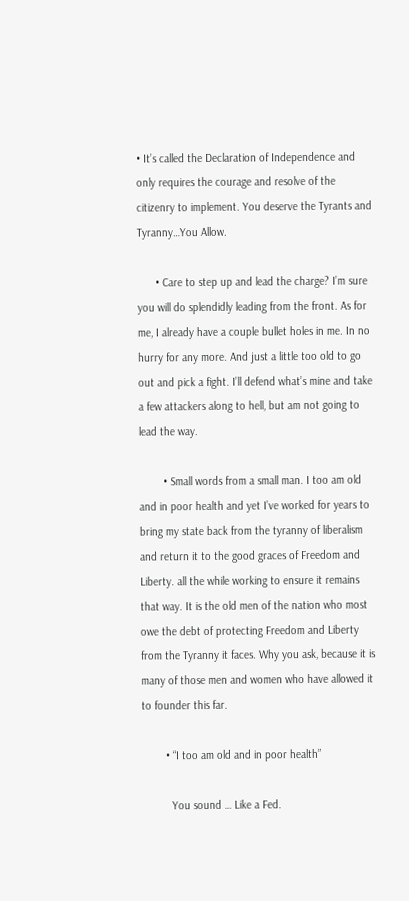• It’s called the Declaration of Independence and only requires the courage and resolve of the citizenry to implement. You deserve the Tyrants and Tyranny…You Allow.

      • Care to step up and lead the charge? I’m sure you will do splendidly leading from the front. As for me, I already have a couple bullet holes in me. In no hurry for any more. And just a little too old to go out and pick a fight. I’ll defend what’s mine and take a few attackers along to hell, but am not going to lead the way.

        • Small words from a small man. I too am old and in poor health and yet I’ve worked for years to bring my state back from the tyranny of liberalism and return it to the good graces of Freedom and Liberty. all the while working to ensure it remains that way. It is the old men of the nation who most owe the debt of protecting Freedom and Liberty from the Tyranny it faces. Why you ask, because it is many of those men and women who have allowed it to founder this far.

        • “I too am old and in poor health”

          You sound … Like a Fed.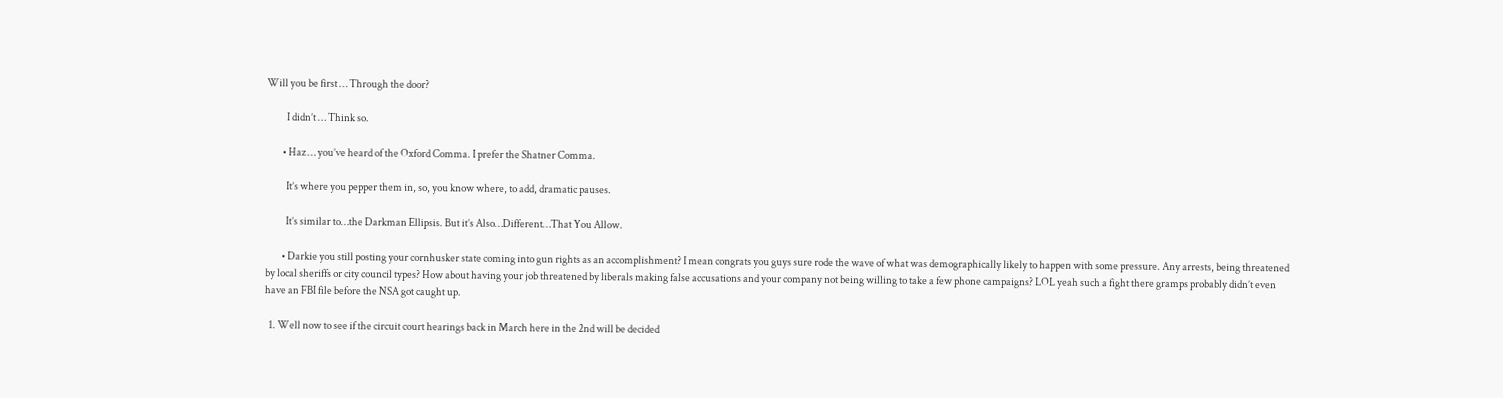Will you be first … Through the door?

          I didn’t … Think so.

        • Haz … you’ve heard of the Oxford Comma. I prefer the Shatner Comma.

          It’s where you pepper them in, so, you know where, to add, dramatic pauses.

          It’s similar to…the Darkman Ellipsis. But it’s Also…Different…That You Allow.

        • Darkie you still posting your cornhusker state coming into gun rights as an accomplishment? I mean congrats you guys sure rode the wave of what was demographically likely to happen with some pressure. Any arrests, being threatened by local sheriffs or city council types? How about having your job threatened by liberals making false accusations and your company not being willing to take a few phone campaigns? LOL yeah such a fight there gramps probably didn’t even have an FBI file before the NSA got caught up.

  1. Well now to see if the circuit court hearings back in March here in the 2nd will be decided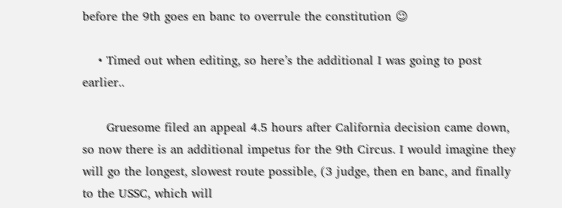before the 9th goes en banc to overrule the constitution 😉

    • Timed out when editing, so here’s the additional I was going to post earlier..

      Gruesome filed an appeal 4.5 hours after California decision came down, so now there is an additional impetus for the 9th Circus. I would imagine they will go the longest, slowest route possible, (3 judge, then en banc, and finally to the USSC, which will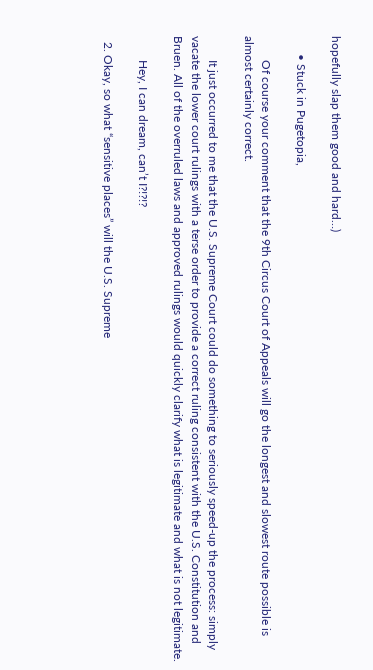hopefully slap them good and hard…)

      • Stuck in Pugetopia,

        Of course your comment that the 9th Circus Court of Appeals will go the longest and slowest route possible is almost certainly correct.

        It just occurred to me that the U.S. Supreme Court could do something to seriously speed-up the process: simply vacate the lower court rulings with a terse order to provide a correct ruling consistent with the U.S. Constitution and Bruen. All of the overruled laws and approved rulings would quickly clarify what is legitimate and what is not legitimate.

        Hey, I can dream, can’t I?!?!?

  2. Okay, so what “sensitive places” will the U.S. Supreme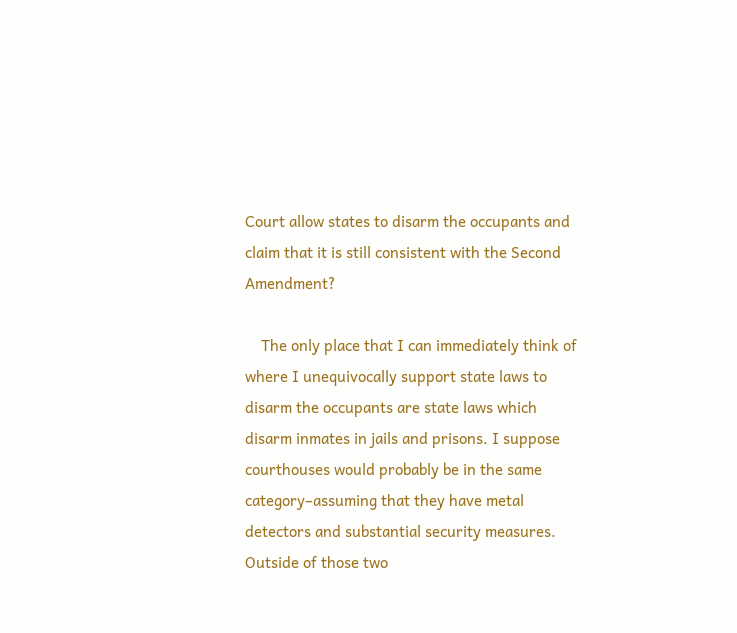Court allow states to disarm the occupants and claim that it is still consistent with the Second Amendment?

    The only place that I can immediately think of where I unequivocally support state laws to disarm the occupants are state laws which disarm inmates in jails and prisons. I suppose courthouses would probably be in the same category–assuming that they have metal detectors and substantial security measures. Outside of those two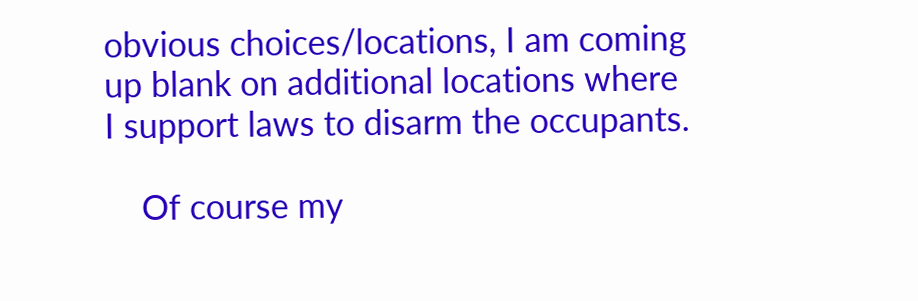obvious choices/locations, I am coming up blank on additional locations where I support laws to disarm the occupants.

    Of course my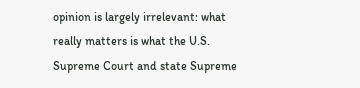opinion is largely irrelevant: what really matters is what the U.S. Supreme Court and state Supreme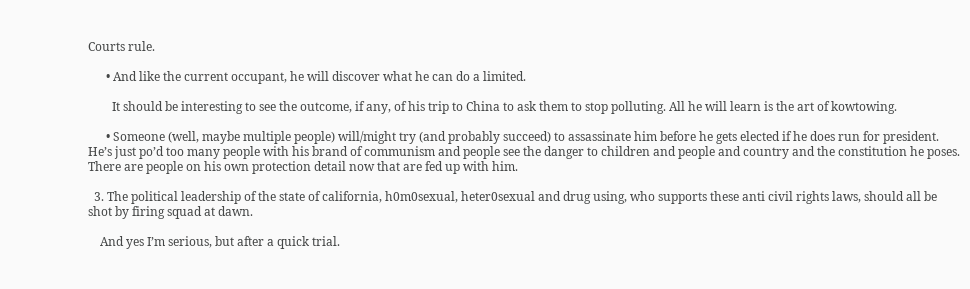Courts rule.

      • And like the current occupant, he will discover what he can do a limited.

        It should be interesting to see the outcome, if any, of his trip to China to ask them to stop polluting. All he will learn is the art of kowtowing.

      • Someone (well, maybe multiple people) will/might try (and probably succeed) to assassinate him before he gets elected if he does run for president. He’s just po’d too many people with his brand of communism and people see the danger to children and people and country and the constitution he poses. There are people on his own protection detail now that are fed up with him.

  3. The political leadership of the state of california, h0m0sexual, heter0sexual and drug using, who supports these anti civil rights laws, should all be shot by firing squad at dawn.

    And yes I’m serious, but after a quick trial.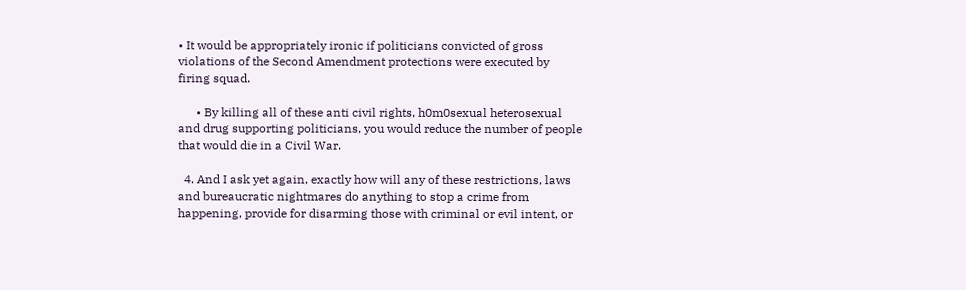• It would be appropriately ironic if politicians convicted of gross violations of the Second Amendment protections were executed by firing squad.

      • By killing all of these anti civil rights, h0m0sexual heterosexual and drug supporting politicians, you would reduce the number of people that would die in a Civil War.

  4. And I ask yet again, exactly how will any of these restrictions, laws and bureaucratic nightmares do anything to stop a crime from happening, provide for disarming those with criminal or evil intent, or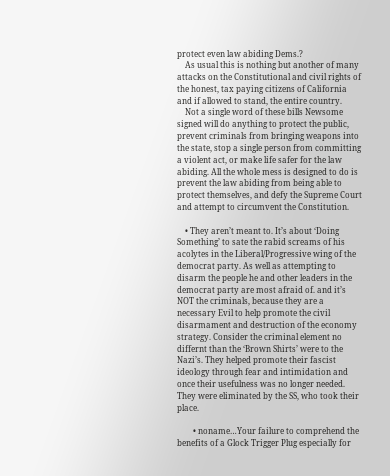protect even law abiding Dems.?
    As usual this is nothing but another of many attacks on the Constitutional and civil rights of the honest, tax paying citizens of California and if allowed to stand, the entire country.
    Not a single word of these bills Newsome signed will do anything to protect the public, prevent criminals from bringing weapons into the state, stop a single person from committing a violent act, or make life safer for the law abiding. All the whole mess is designed to do is prevent the law abiding from being able to protect themselves, and defy the Supreme Court and attempt to circumvent the Constitution.

    • They aren’t meant to. It’s about ‘Doing Something’ to sate the rabid screams of his acolytes in the Liberal/Progressive wing of the democrat party. As well as attempting to disarm the people he and other leaders in the democrat party are most afraid of. and it’s NOT the criminals, because they are a necessary Evil to help promote the civil disarmament and destruction of the economy strategy. Consider the criminal element no differnt than the ‘Brown Shirts’ were to the Nazi’s. They helped promote their fascist ideology through fear and intimidation and once their usefulness was no longer needed. They were eliminated by the SS, who took their place.

        • noname…Your failure to comprehend the benefits of a Glock Trigger Plug especially for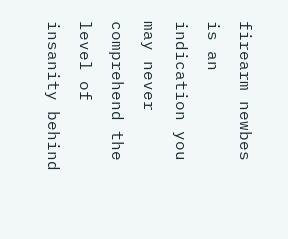firearm newbes is an indication you may never comprehend the level of insanity behind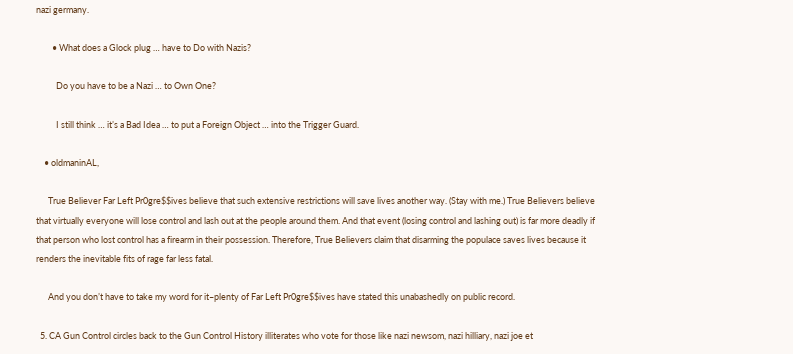nazi germany.

        • What does a Glock plug … have to Do with Nazis?

          Do you have to be a Nazi … to Own One?

          I still think … it’s a Bad Idea … to put a Foreign Object … into the Trigger Guard.

    • oldmaninAL,

      True Believer Far Left Pr0gre$$ives believe that such extensive restrictions will save lives another way. (Stay with me.) True Believers believe that virtually everyone will lose control and lash out at the people around them. And that event (losing control and lashing out) is far more deadly if that person who lost control has a firearm in their possession. Therefore, True Believers claim that disarming the populace saves lives because it renders the inevitable fits of rage far less fatal.

      And you don’t have to take my word for it–plenty of Far Left Pr0gre$$ives have stated this unabashedly on public record.

  5. CA Gun Control circles back to the Gun Control History illiterates who vote for those like nazi newsom, nazi hilliary, nazi joe et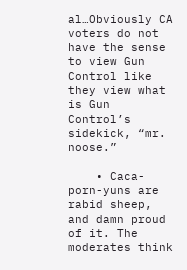al…Obviously CA voters do not have the sense to view Gun Control like they view what is Gun Control’s sidekick, “mr. noose.”

    • Caca-porn-yuns are rabid sheep, and damn proud of it. The moderates think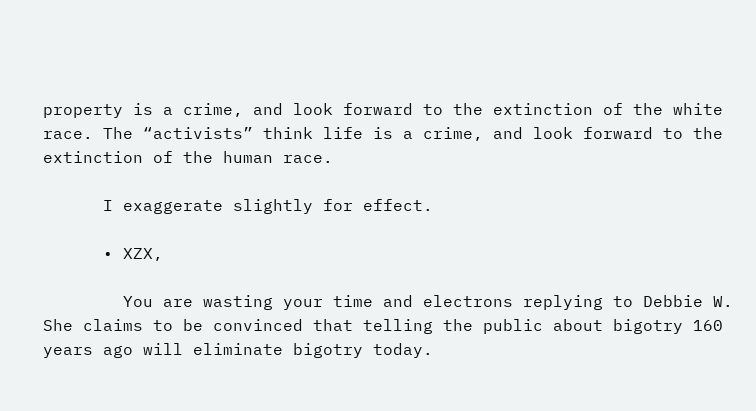property is a crime, and look forward to the extinction of the white race. The “activists” think life is a crime, and look forward to the extinction of the human race.

      I exaggerate slightly for effect.

      • XZX,

        You are wasting your time and electrons replying to Debbie W. She claims to be convinced that telling the public about bigotry 160 years ago will eliminate bigotry today.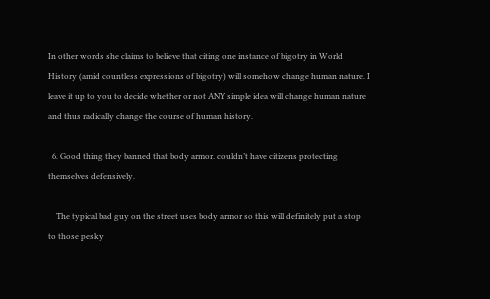In other words she claims to believe that citing one instance of bigotry in World History (amid countless expressions of bigotry) will somehow change human nature. I leave it up to you to decide whether or not ANY simple idea will change human nature and thus radically change the course of human history.

  6. Good thing they banned that body armor. couldn’t have citizens protecting themselves defensively.

    The typical bad guy on the street uses body armor so this will definitely put a stop to those pesky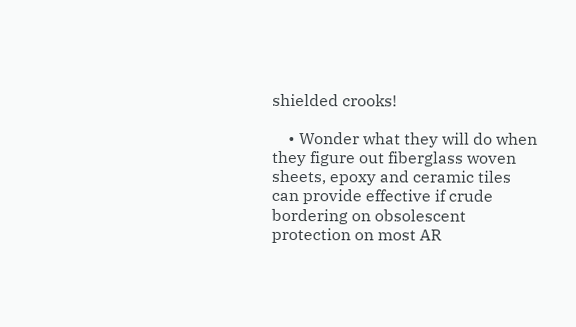shielded crooks!

    • Wonder what they will do when they figure out fiberglass woven sheets, epoxy and ceramic tiles can provide effective if crude bordering on obsolescent protection on most AR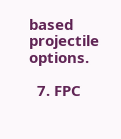based projectile options.

  7. FPC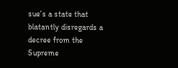sue’s a state that blatantly disregards a decree from the Supreme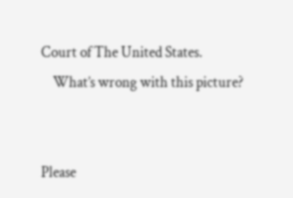Court of The United States.
    What’s wrong with this picture?


Please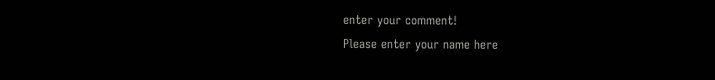enter your comment!
Please enter your name here